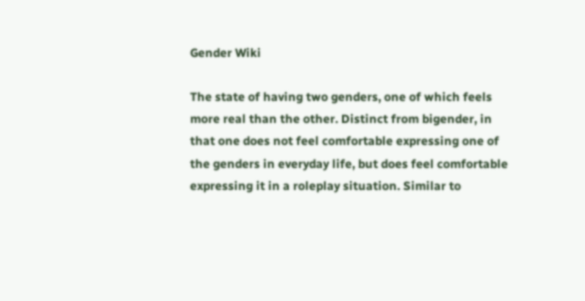Gender Wiki

The state of having two genders, one of which feels more real than the other. Distinct from bigender, in that one does not feel comfortable expressing one of the genders in everyday life, but does feel comfortable expressing it in a roleplay situation. Similar to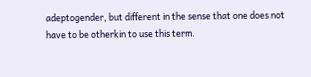adeptogender, but different in the sense that one does not have to be otherkin to use this term.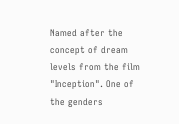Named after the concept of dream levels from the film "Inception". One of the genders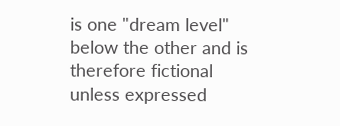is one "dream level" below the other and is therefore fictional unless expressed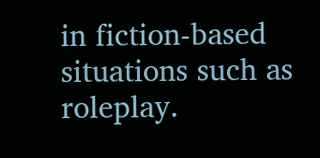in fiction-based situations such as roleplay.